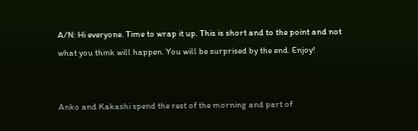A/N: Hi everyone. Time to wrap it up. This is short and to the point and not what you think will happen. You will be surprised by the end. Enjoy!


Anko and Kakashi spend the rest of the morning and part of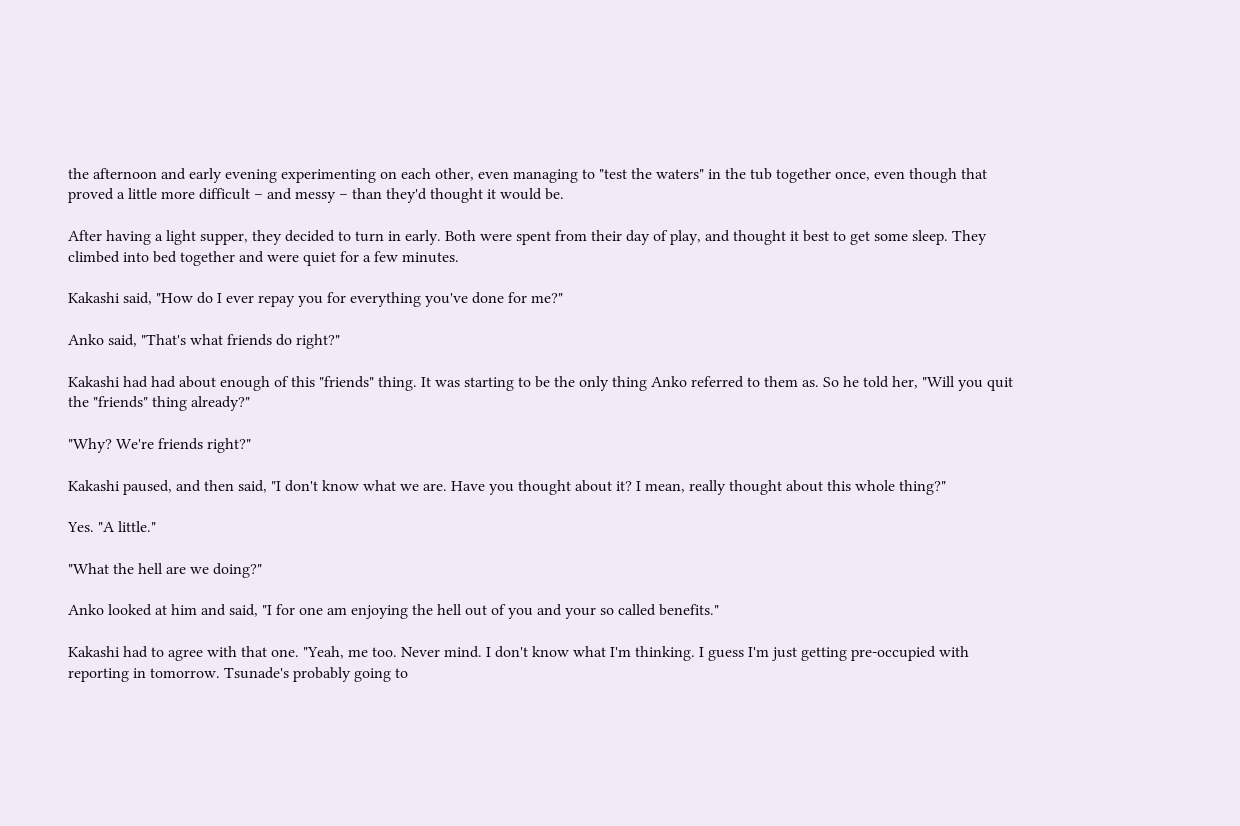the afternoon and early evening experimenting on each other, even managing to "test the waters" in the tub together once, even though that proved a little more difficult – and messy – than they'd thought it would be.

After having a light supper, they decided to turn in early. Both were spent from their day of play, and thought it best to get some sleep. They climbed into bed together and were quiet for a few minutes.

Kakashi said, "How do I ever repay you for everything you've done for me?"

Anko said, "That's what friends do right?"

Kakashi had had about enough of this "friends" thing. It was starting to be the only thing Anko referred to them as. So he told her, "Will you quit the "friends" thing already?"

"Why? We're friends right?"

Kakashi paused, and then said, "I don't know what we are. Have you thought about it? I mean, really thought about this whole thing?"

Yes. "A little."

"What the hell are we doing?"

Anko looked at him and said, "I for one am enjoying the hell out of you and your so called benefits."

Kakashi had to agree with that one. "Yeah, me too. Never mind. I don't know what I'm thinking. I guess I'm just getting pre-occupied with reporting in tomorrow. Tsunade's probably going to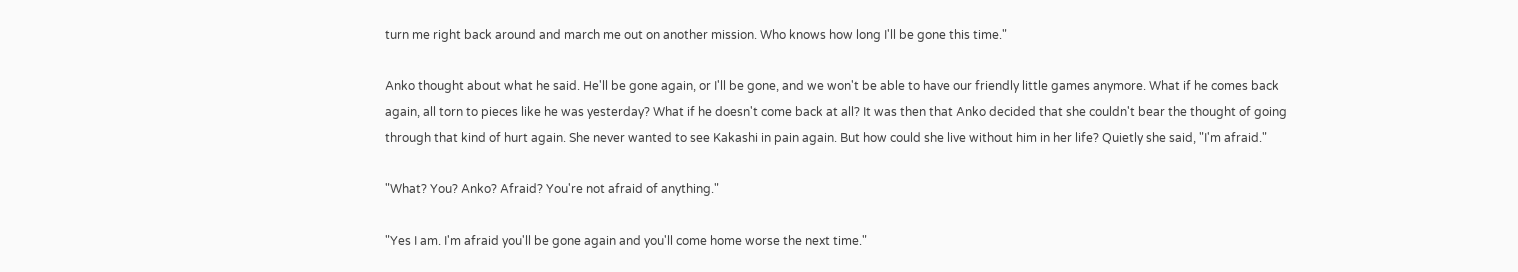turn me right back around and march me out on another mission. Who knows how long I'll be gone this time."

Anko thought about what he said. He'll be gone again, or I'll be gone, and we won't be able to have our friendly little games anymore. What if he comes back again, all torn to pieces like he was yesterday? What if he doesn't come back at all? It was then that Anko decided that she couldn't bear the thought of going through that kind of hurt again. She never wanted to see Kakashi in pain again. But how could she live without him in her life? Quietly she said, "I'm afraid."

"What? You? Anko? Afraid? You're not afraid of anything."

"Yes I am. I'm afraid you'll be gone again and you'll come home worse the next time."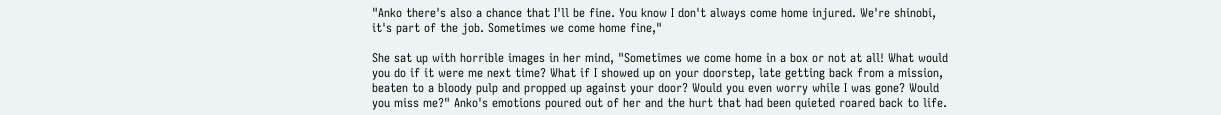"Anko there's also a chance that I'll be fine. You know I don't always come home injured. We're shinobi, it's part of the job. Sometimes we come home fine,"

She sat up with horrible images in her mind, "Sometimes we come home in a box or not at all! What would you do if it were me next time? What if I showed up on your doorstep, late getting back from a mission, beaten to a bloody pulp and propped up against your door? Would you even worry while I was gone? Would you miss me?" Anko's emotions poured out of her and the hurt that had been quieted roared back to life.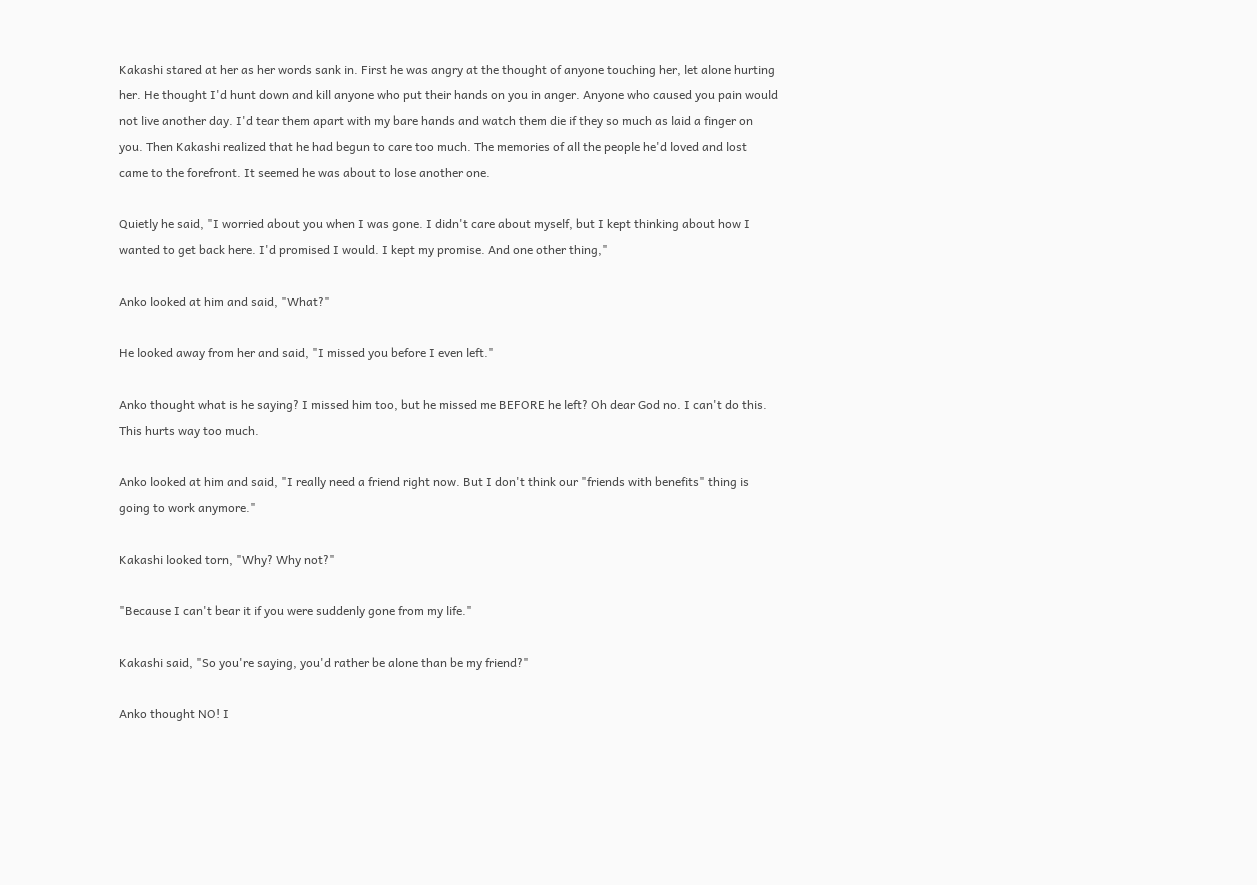Kakashi stared at her as her words sank in. First he was angry at the thought of anyone touching her, let alone hurting her. He thought I'd hunt down and kill anyone who put their hands on you in anger. Anyone who caused you pain would not live another day. I'd tear them apart with my bare hands and watch them die if they so much as laid a finger on you. Then Kakashi realized that he had begun to care too much. The memories of all the people he'd loved and lost came to the forefront. It seemed he was about to lose another one.

Quietly he said, "I worried about you when I was gone. I didn't care about myself, but I kept thinking about how I wanted to get back here. I'd promised I would. I kept my promise. And one other thing,"

Anko looked at him and said, "What?"

He looked away from her and said, "I missed you before I even left."

Anko thought what is he saying? I missed him too, but he missed me BEFORE he left? Oh dear God no. I can't do this. This hurts way too much.

Anko looked at him and said, "I really need a friend right now. But I don't think our "friends with benefits" thing is going to work anymore."

Kakashi looked torn, "Why? Why not?"

"Because I can't bear it if you were suddenly gone from my life."

Kakashi said, "So you're saying, you'd rather be alone than be my friend?"

Anko thought NO! I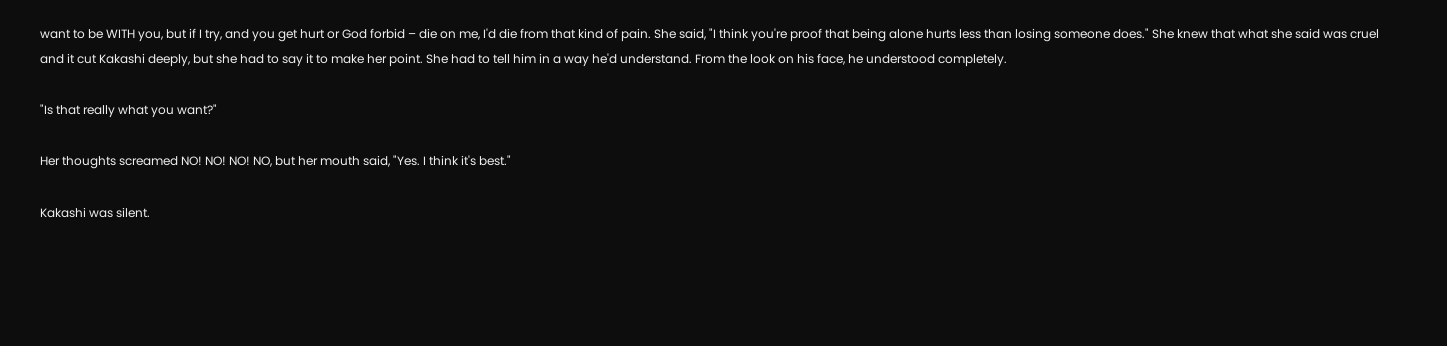want to be WITH you, but if I try, and you get hurt or God forbid – die on me, I'd die from that kind of pain. She said, "I think you're proof that being alone hurts less than losing someone does." She knew that what she said was cruel and it cut Kakashi deeply, but she had to say it to make her point. She had to tell him in a way he'd understand. From the look on his face, he understood completely.

"Is that really what you want?"

Her thoughts screamed NO! NO! NO! NO, but her mouth said, "Yes. I think it's best."

Kakashi was silent.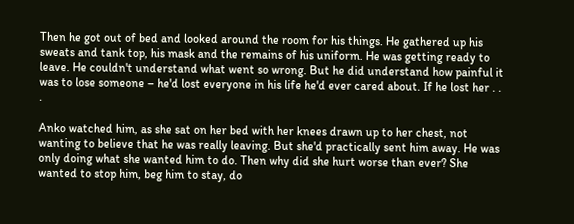Then he got out of bed and looked around the room for his things. He gathered up his sweats and tank top, his mask and the remains of his uniform. He was getting ready to leave. He couldn't understand what went so wrong. But he did understand how painful it was to lose someone – he'd lost everyone in his life he'd ever cared about. If he lost her . . .

Anko watched him, as she sat on her bed with her knees drawn up to her chest, not wanting to believe that he was really leaving. But she'd practically sent him away. He was only doing what she wanted him to do. Then why did she hurt worse than ever? She wanted to stop him, beg him to stay, do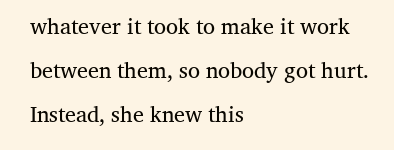whatever it took to make it work between them, so nobody got hurt. Instead, she knew this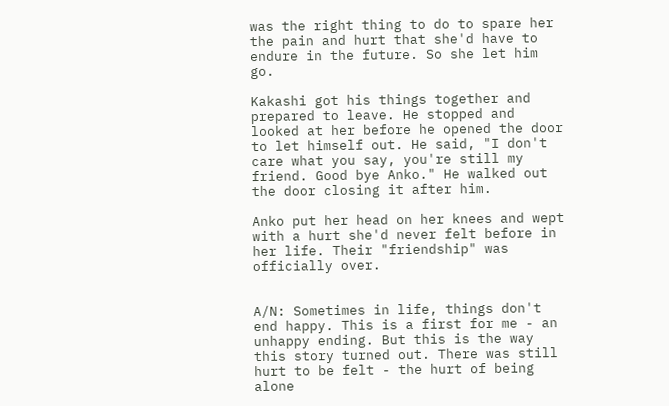was the right thing to do to spare her the pain and hurt that she'd have to endure in the future. So she let him go.

Kakashi got his things together and prepared to leave. He stopped and looked at her before he opened the door to let himself out. He said, "I don't care what you say, you're still my friend. Good bye Anko." He walked out the door closing it after him.

Anko put her head on her knees and wept with a hurt she'd never felt before in her life. Their "friendship" was officially over.


A/N: Sometimes in life, things don't end happy. This is a first for me - an unhappy ending. But this is the way this story turned out. There was still hurt to be felt - the hurt of being alone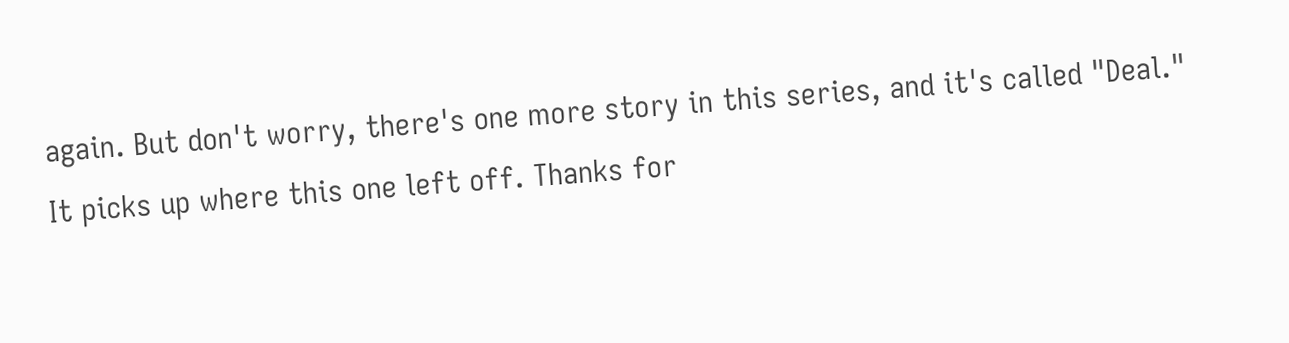again. But don't worry, there's one more story in this series, and it's called "Deal." It picks up where this one left off. Thanks for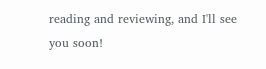reading and reviewing, and I'll see you soon!